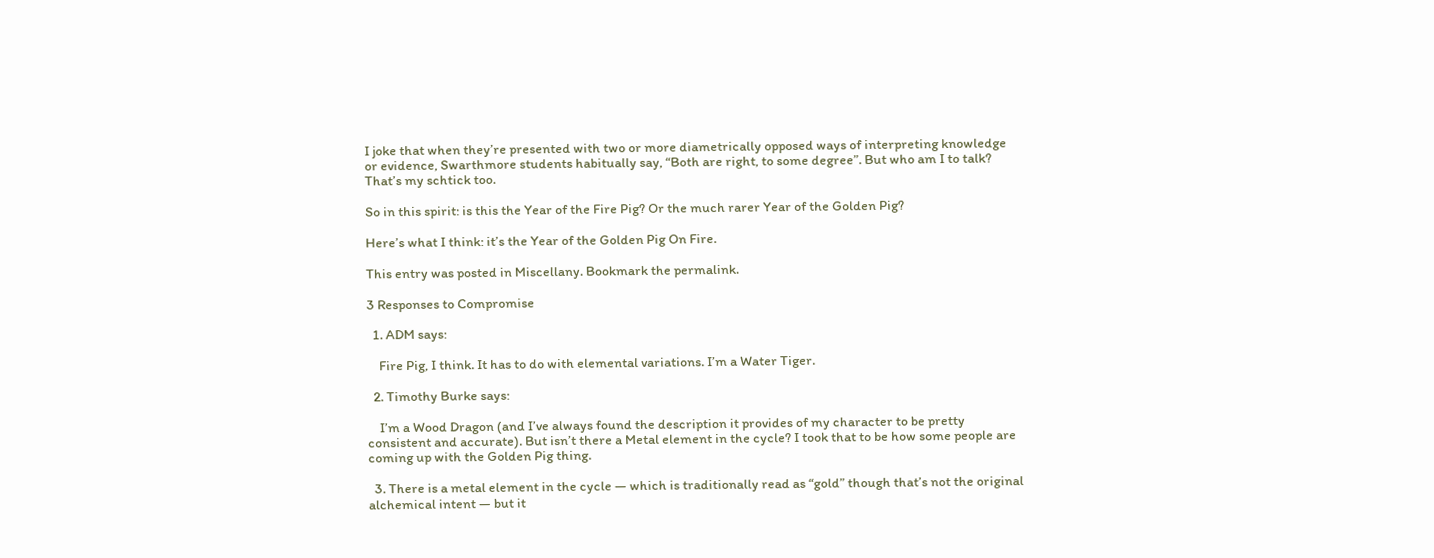I joke that when they’re presented with two or more diametrically opposed ways of interpreting knowledge or evidence, Swarthmore students habitually say, “Both are right, to some degree”. But who am I to talk? That’s my schtick too.

So in this spirit: is this the Year of the Fire Pig? Or the much rarer Year of the Golden Pig?

Here’s what I think: it’s the Year of the Golden Pig On Fire.

This entry was posted in Miscellany. Bookmark the permalink.

3 Responses to Compromise

  1. ADM says:

    Fire Pig, I think. It has to do with elemental variations. I’m a Water Tiger.

  2. Timothy Burke says:

    I’m a Wood Dragon (and I’ve always found the description it provides of my character to be pretty consistent and accurate). But isn’t there a Metal element in the cycle? I took that to be how some people are coming up with the Golden Pig thing.

  3. There is a metal element in the cycle — which is traditionally read as “gold” though that’s not the original alchemical intent — but it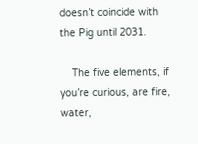doesn’t coincide with the Pig until 2031.

    The five elements, if you’re curious, are fire, water,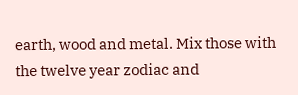earth, wood and metal. Mix those with the twelve year zodiac and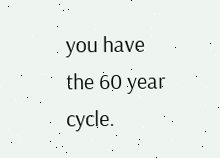you have the 60 year cycle.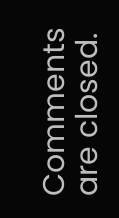Comments are closed.